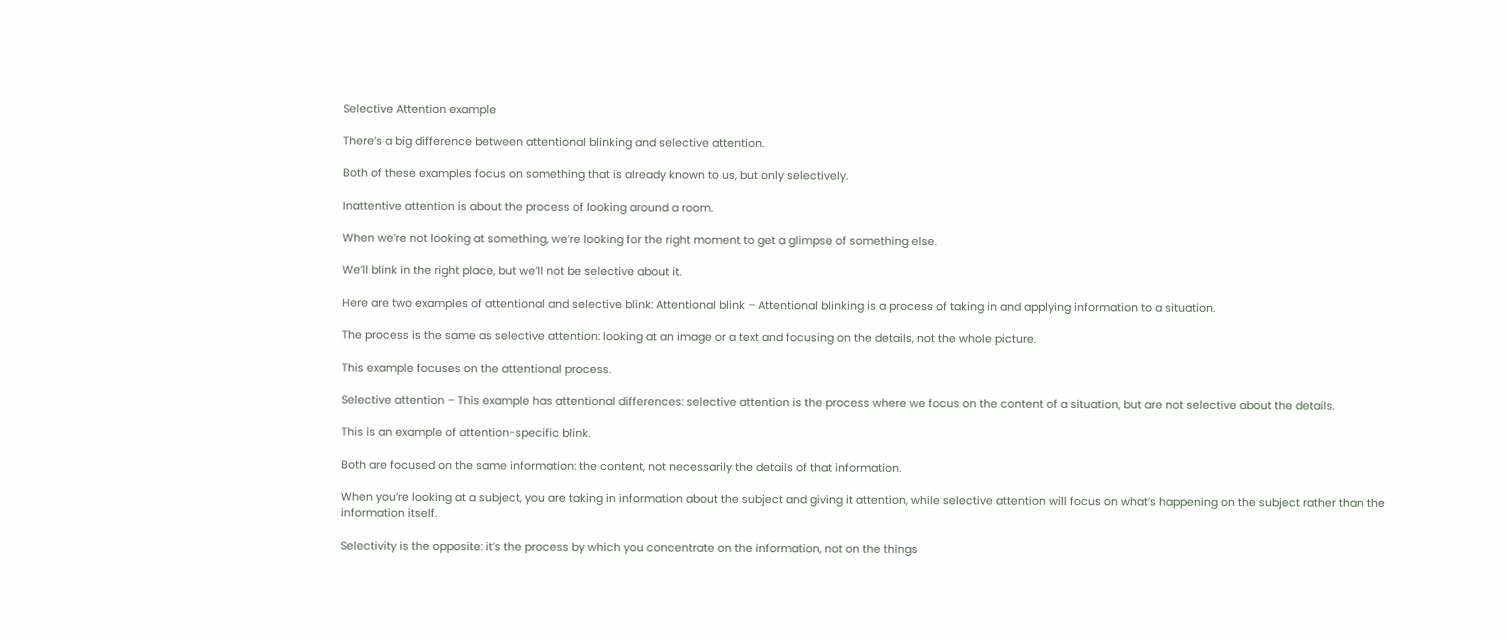Selective Attention example

There’s a big difference between attentional blinking and selective attention.

Both of these examples focus on something that is already known to us, but only selectively.

Inattentive attention is about the process of looking around a room.

When we’re not looking at something, we’re looking for the right moment to get a glimpse of something else.

We’ll blink in the right place, but we’ll not be selective about it.

Here are two examples of attentional and selective blink: Attentional blink – Attentional blinking is a process of taking in and applying information to a situation.

The process is the same as selective attention: looking at an image or a text and focusing on the details, not the whole picture.

This example focuses on the attentional process.

Selective attention – This example has attentional differences: selective attention is the process where we focus on the content of a situation, but are not selective about the details.

This is an example of attention-specific blink.

Both are focused on the same information: the content, not necessarily the details of that information.

When you’re looking at a subject, you are taking in information about the subject and giving it attention, while selective attention will focus on what’s happening on the subject rather than the information itself.

Selectivity is the opposite: it’s the process by which you concentrate on the information, not on the things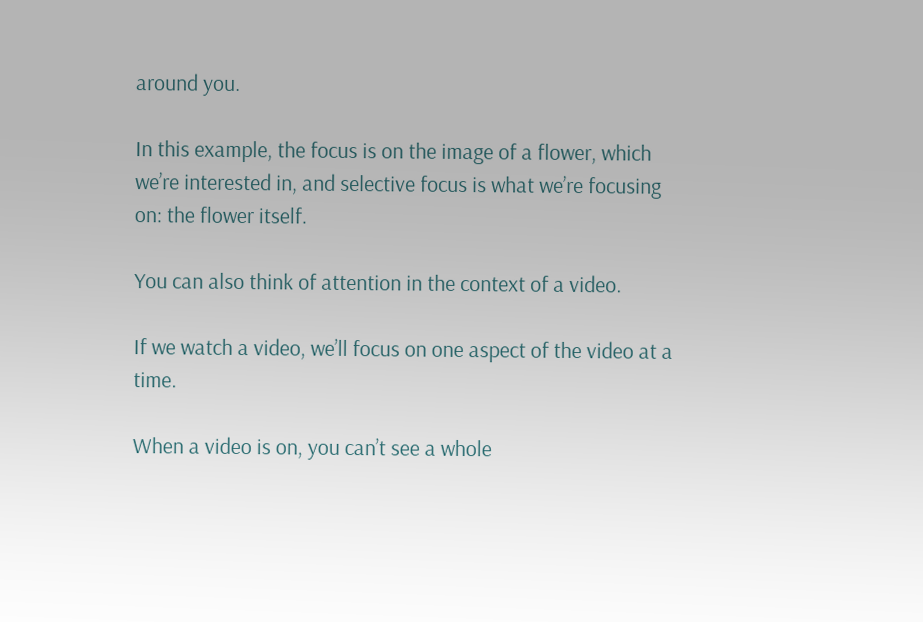around you.

In this example, the focus is on the image of a flower, which we’re interested in, and selective focus is what we’re focusing on: the flower itself.

You can also think of attention in the context of a video.

If we watch a video, we’ll focus on one aspect of the video at a time.

When a video is on, you can’t see a whole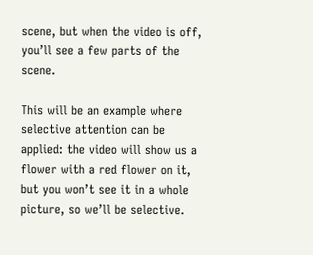scene, but when the video is off, you’ll see a few parts of the scene.

This will be an example where selective attention can be applied: the video will show us a flower with a red flower on it, but you won’t see it in a whole picture, so we’ll be selective.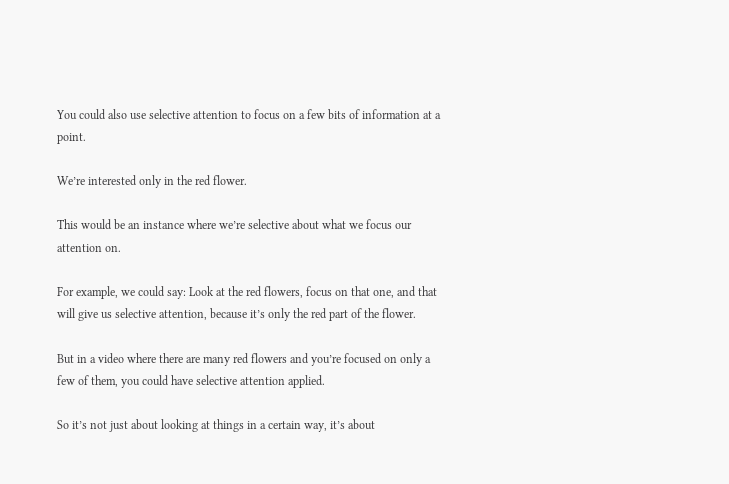You could also use selective attention to focus on a few bits of information at a point.

We’re interested only in the red flower.

This would be an instance where we’re selective about what we focus our attention on.

For example, we could say: Look at the red flowers, focus on that one, and that will give us selective attention, because it’s only the red part of the flower.

But in a video where there are many red flowers and you’re focused on only a few of them, you could have selective attention applied.

So it’s not just about looking at things in a certain way, it’s about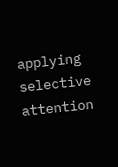applying selective attention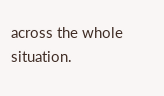across the whole situation.